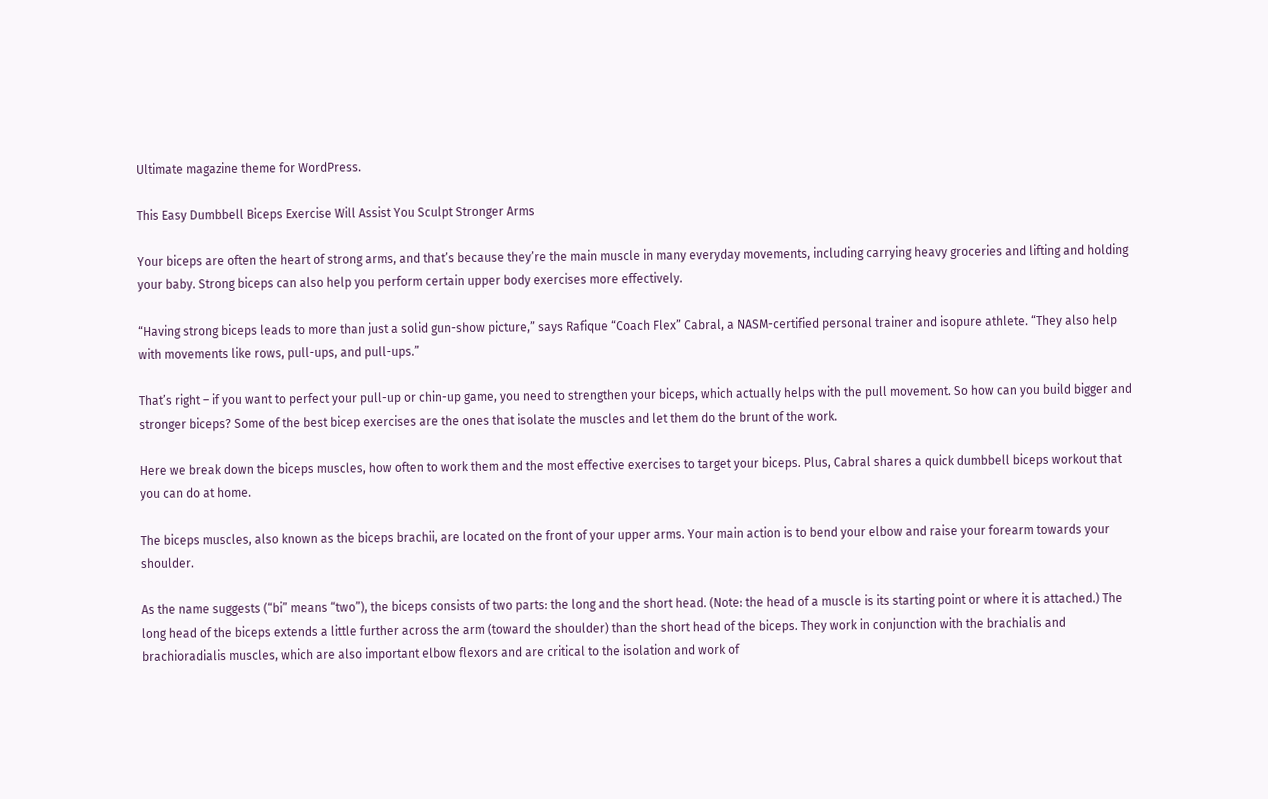Ultimate magazine theme for WordPress.

This Easy Dumbbell Biceps Exercise Will Assist You Sculpt Stronger Arms

Your biceps are often the heart of strong arms, and that’s because they’re the main muscle in many everyday movements, including carrying heavy groceries and lifting and holding your baby. Strong biceps can also help you perform certain upper body exercises more effectively.

“Having strong biceps leads to more than just a solid gun-show picture,” says Rafique “Coach Flex” Cabral, a NASM-certified personal trainer and isopure athlete. “They also help with movements like rows, pull-ups, and pull-ups.”

That’s right – if you want to perfect your pull-up or chin-up game, you need to strengthen your biceps, which actually helps with the pull movement. So how can you build bigger and stronger biceps? Some of the best bicep exercises are the ones that isolate the muscles and let them do the brunt of the work.

Here we break down the biceps muscles, how often to work them and the most effective exercises to target your biceps. Plus, Cabral shares a quick dumbbell biceps workout that you can do at home.

The biceps muscles, also known as the biceps brachii, are located on the front of your upper arms. Your main action is to bend your elbow and raise your forearm towards your shoulder.

As the name suggests (“bi” means “two”), the biceps consists of two parts: the long and the short head. (Note: the head of a muscle is its starting point or where it is attached.) The long head of the biceps extends a little further across the arm (toward the shoulder) than the short head of the biceps. They work in conjunction with the brachialis and brachioradialis muscles, which are also important elbow flexors and are critical to the isolation and work of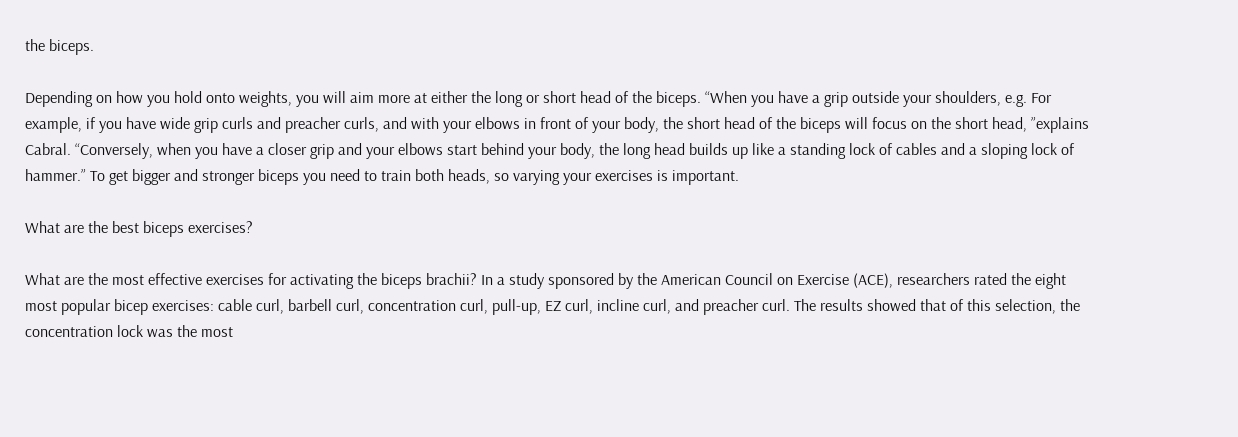the biceps.

Depending on how you hold onto weights, you will aim more at either the long or short head of the biceps. “When you have a grip outside your shoulders, e.g. For example, if you have wide grip curls and preacher curls, and with your elbows in front of your body, the short head of the biceps will focus on the short head, ”explains Cabral. “Conversely, when you have a closer grip and your elbows start behind your body, the long head builds up like a standing lock of cables and a sloping lock of hammer.” To get bigger and stronger biceps you need to train both heads, so varying your exercises is important.

What are the best biceps exercises?

What are the most effective exercises for activating the biceps brachii? In a study sponsored by the American Council on Exercise (ACE), researchers rated the eight most popular bicep exercises: cable curl, barbell curl, concentration curl, pull-up, EZ curl, incline curl, and preacher curl. The results showed that of this selection, the concentration lock was the most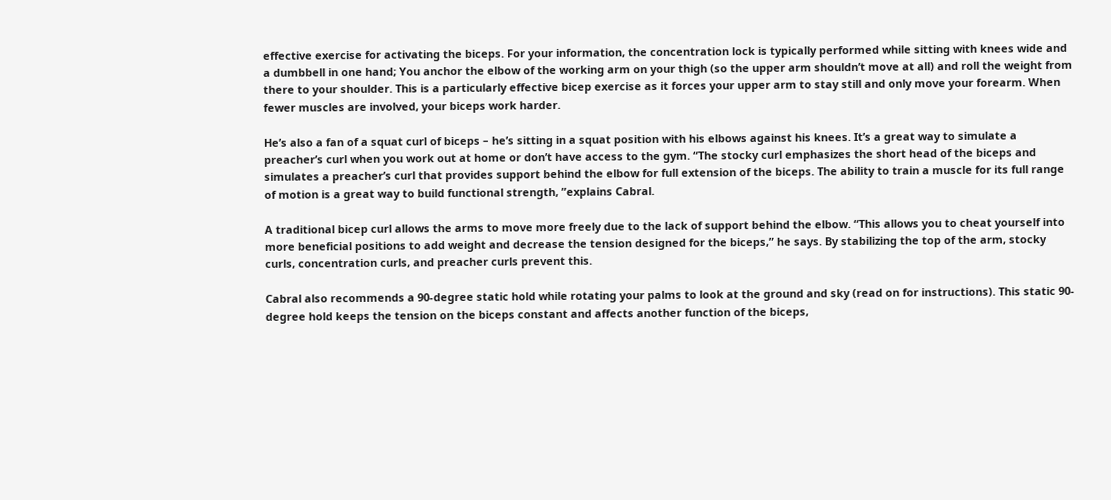effective exercise for activating the biceps. For your information, the concentration lock is typically performed while sitting with knees wide and a dumbbell in one hand; You anchor the elbow of the working arm on your thigh (so the upper arm shouldn’t move at all) and roll the weight from there to your shoulder. This is a particularly effective bicep exercise as it forces your upper arm to stay still and only move your forearm. When fewer muscles are involved, your biceps work harder.

He’s also a fan of a squat curl of biceps – he’s sitting in a squat position with his elbows against his knees. It’s a great way to simulate a preacher’s curl when you work out at home or don’t have access to the gym. “The stocky curl emphasizes the short head of the biceps and simulates a preacher’s curl that provides support behind the elbow for full extension of the biceps. The ability to train a muscle for its full range of motion is a great way to build functional strength, ”explains Cabral.

A traditional bicep curl allows the arms to move more freely due to the lack of support behind the elbow. “This allows you to cheat yourself into more beneficial positions to add weight and decrease the tension designed for the biceps,” he says. By stabilizing the top of the arm, stocky curls, concentration curls, and preacher curls prevent this.

Cabral also recommends a 90-degree static hold while rotating your palms to look at the ground and sky (read on for instructions). This static 90-degree hold keeps the tension on the biceps constant and affects another function of the biceps,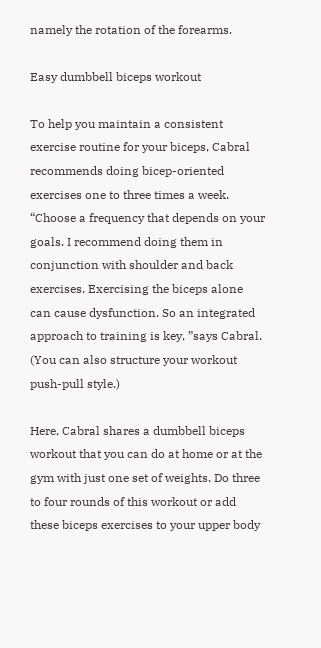namely the rotation of the forearms.

Easy dumbbell biceps workout

To help you maintain a consistent exercise routine for your biceps, Cabral recommends doing bicep-oriented exercises one to three times a week. “Choose a frequency that depends on your goals. I recommend doing them in conjunction with shoulder and back exercises. Exercising the biceps alone can cause dysfunction. So an integrated approach to training is key, ”says Cabral. (You can also structure your workout push-pull style.)

Here, Cabral shares a dumbbell biceps workout that you can do at home or at the gym with just one set of weights. Do three to four rounds of this workout or add these biceps exercises to your upper body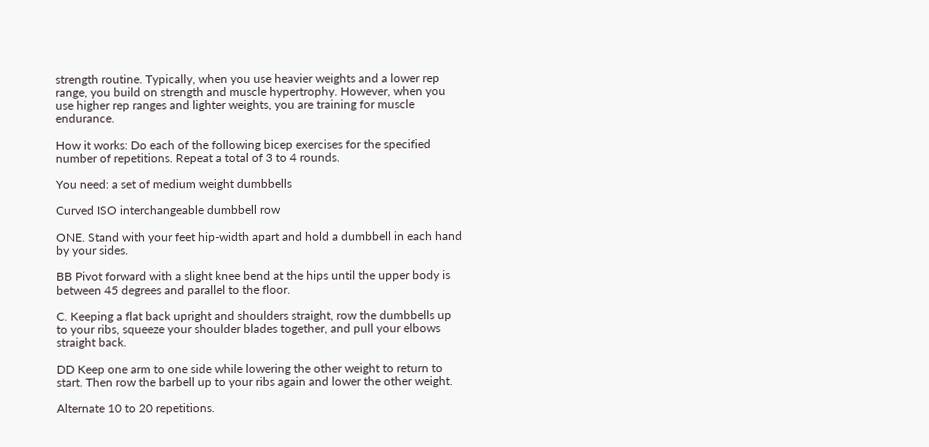strength routine. Typically, when you use heavier weights and a lower rep range, you build on strength and muscle hypertrophy. However, when you use higher rep ranges and lighter weights, you are training for muscle endurance.

How it works: Do each of the following bicep exercises for the specified number of repetitions. Repeat a total of 3 to 4 rounds.

You need: a set of medium weight dumbbells

Curved ISO interchangeable dumbbell row

ONE. Stand with your feet hip-width apart and hold a dumbbell in each hand by your sides.

BB Pivot forward with a slight knee bend at the hips until the upper body is between 45 degrees and parallel to the floor.

C. Keeping a flat back upright and shoulders straight, row the dumbbells up to your ribs, squeeze your shoulder blades together, and pull your elbows straight back.

DD Keep one arm to one side while lowering the other weight to return to start. Then row the barbell up to your ribs again and lower the other weight.

Alternate 10 to 20 repetitions.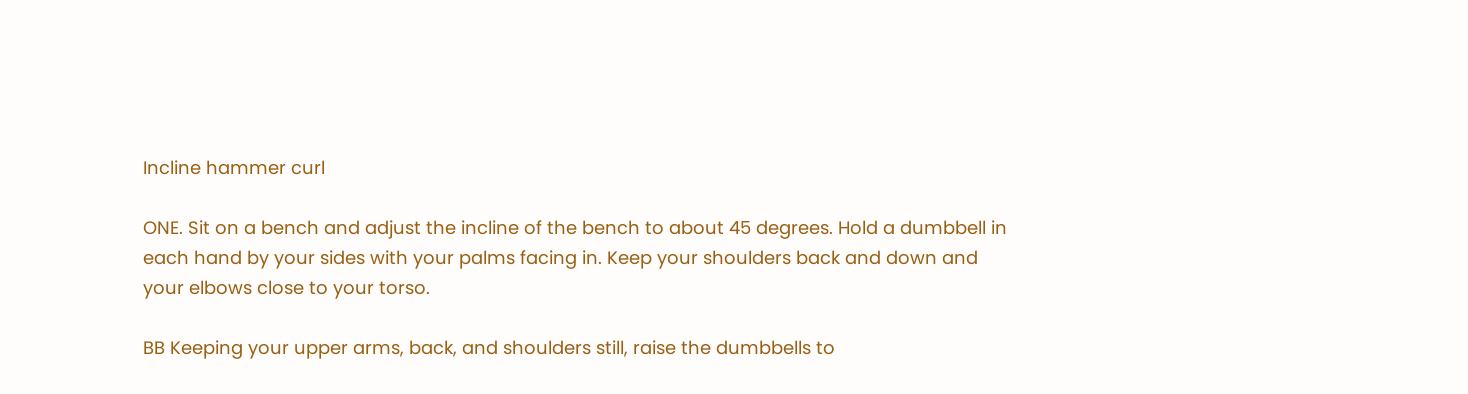Incline hammer curl

ONE. Sit on a bench and adjust the incline of the bench to about 45 degrees. Hold a dumbbell in each hand by your sides with your palms facing in. Keep your shoulders back and down and your elbows close to your torso.

BB Keeping your upper arms, back, and shoulders still, raise the dumbbells to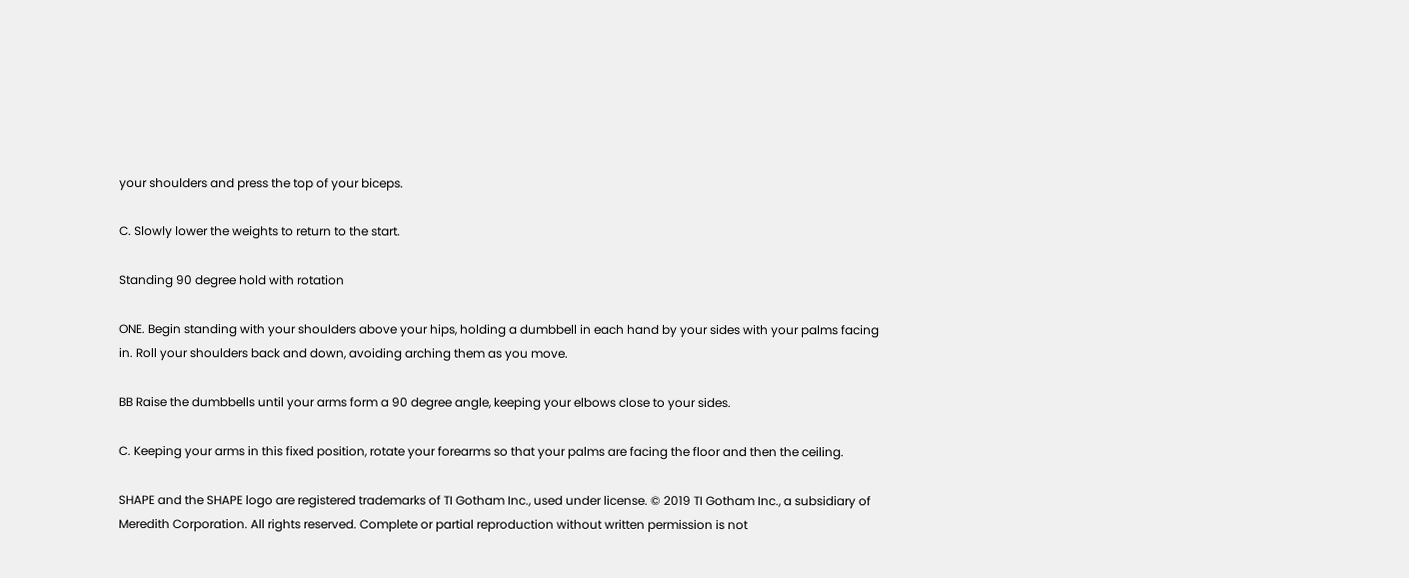your shoulders and press the top of your biceps.

C. Slowly lower the weights to return to the start.

Standing 90 degree hold with rotation

ONE. Begin standing with your shoulders above your hips, holding a dumbbell in each hand by your sides with your palms facing in. Roll your shoulders back and down, avoiding arching them as you move.

BB Raise the dumbbells until your arms form a 90 degree angle, keeping your elbows close to your sides.

C. Keeping your arms in this fixed position, rotate your forearms so that your palms are facing the floor and then the ceiling.

SHAPE and the SHAPE logo are registered trademarks of TI Gotham Inc., used under license. © 2019 TI Gotham Inc., a subsidiary of Meredith Corporation. All rights reserved. Complete or partial reproduction without written permission is not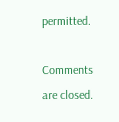permitted.

Comments are closed.